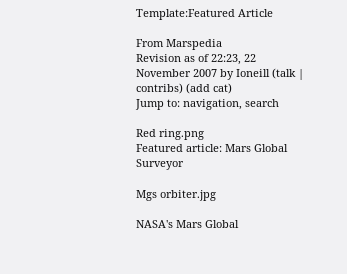Template:Featured Article

From Marspedia
Revision as of 22:23, 22 November 2007 by Ioneill (talk | contribs) (add cat)
Jump to: navigation, search

Red ring.png
Featured article: Mars Global Surveyor

Mgs orbiter.jpg

NASA's Mars Global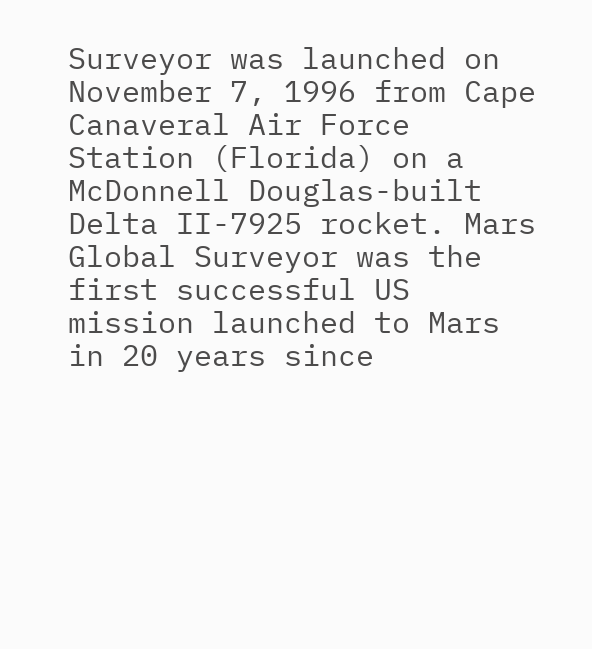Surveyor was launched on November 7, 1996 from Cape Canaveral Air Force Station (Florida) on a McDonnell Douglas-built Delta II-7925 rocket. Mars Global Surveyor was the first successful US mission launched to Mars in 20 years since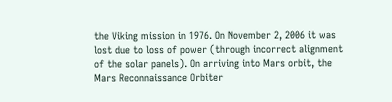the Viking mission in 1976. On November 2, 2006 it was lost due to loss of power (through incorrect alignment of the solar panels). On arriving into Mars orbit, the Mars Reconnaissance Orbiter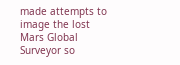made attempts to image the lost Mars Global Surveyor so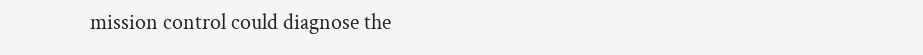mission control could diagnose the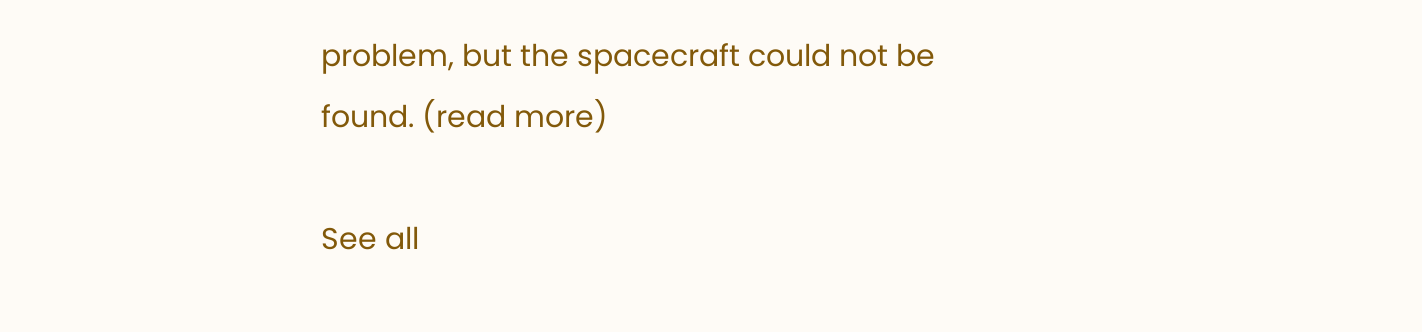problem, but the spacecraft could not be found. (read more)

See all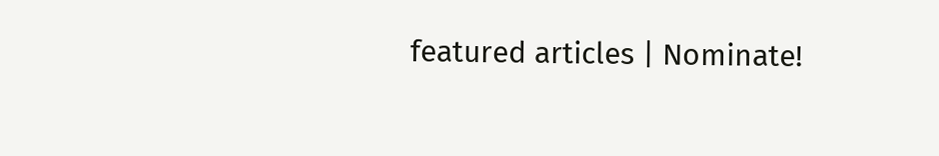featured articles | Nominate!